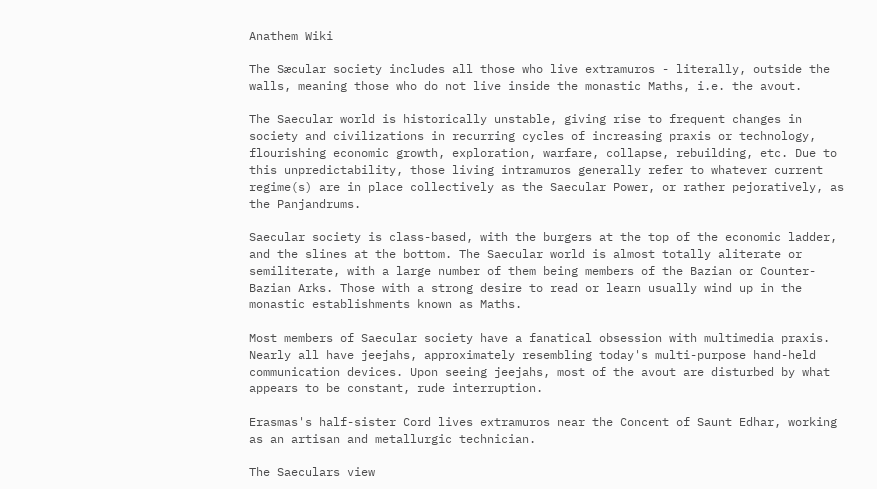Anathem Wiki

The Sæcular society includes all those who live extramuros - literally, outside the walls, meaning those who do not live inside the monastic Maths, i.e. the avout.

The Saecular world is historically unstable, giving rise to frequent changes in society and civilizations in recurring cycles of increasing praxis or technology, flourishing economic growth, exploration, warfare, collapse, rebuilding, etc. Due to this unpredictability, those living intramuros generally refer to whatever current regime(s) are in place collectively as the Saecular Power, or rather pejoratively, as the Panjandrums.

Saecular society is class-based, with the burgers at the top of the economic ladder, and the slines at the bottom. The Saecular world is almost totally aliterate or semiliterate, with a large number of them being members of the Bazian or Counter-Bazian Arks. Those with a strong desire to read or learn usually wind up in the monastic establishments known as Maths.

Most members of Saecular society have a fanatical obsession with multimedia praxis. Nearly all have jeejahs, approximately resembling today's multi-purpose hand-held communication devices. Upon seeing jeejahs, most of the avout are disturbed by what appears to be constant, rude interruption.

Erasmas's half-sister Cord lives extramuros near the Concent of Saunt Edhar, working as an artisan and metallurgic technician.

The Saeculars view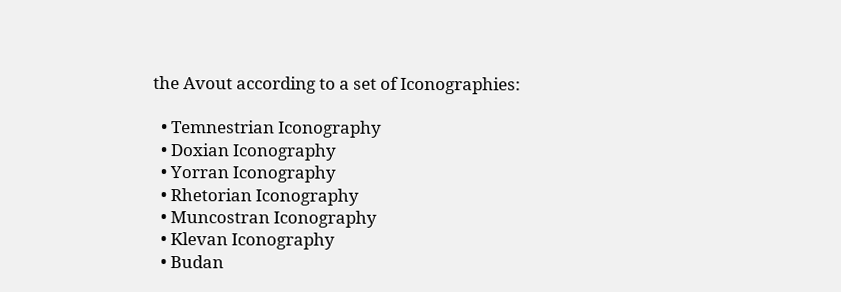the Avout according to a set of Iconographies:

  • Temnestrian Iconography
  • Doxian Iconography
  • Yorran Iconography
  • Rhetorian Iconography
  • Muncostran Iconography
  • Klevan Iconography
  • Budan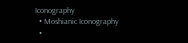Iconography
  • Moshianic Iconography
  •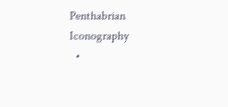Penthabrian Iconography
  •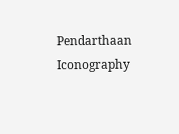Pendarthaan Iconography